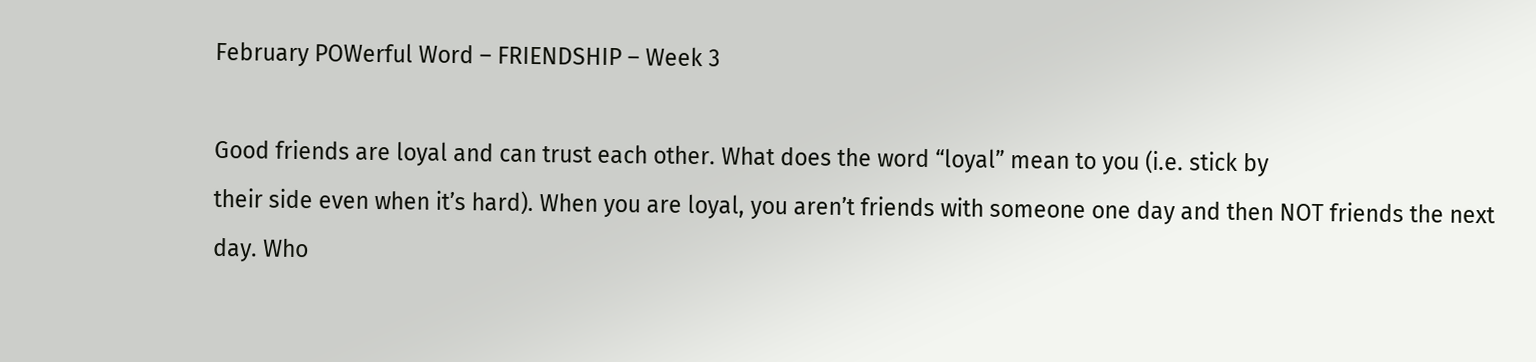February POWerful Word – FRIENDSHIP – Week 3

Good friends are loyal and can trust each other. What does the word “loyal” mean to you (i.e. stick by
their side even when it’s hard). When you are loyal, you aren’t friends with someone one day and then NOT friends the next day. Who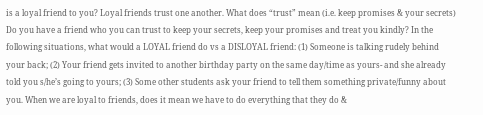is a loyal friend to you? Loyal friends trust one another. What does “trust” mean (i.e. keep promises & your secrets) Do you have a friend who you can trust to keep your secrets, keep your promises and treat you kindly? In the following situations, what would a LOYAL friend do vs a DISLOYAL friend: (1) Someone is talking rudely behind your back; (2) Your friend gets invited to another birthday party on the same day/time as yours- and she already told you s/he’s going to yours; (3) Some other students ask your friend to tell them something private/funny about you. When we are loyal to friends, does it mean we have to do everything that they do &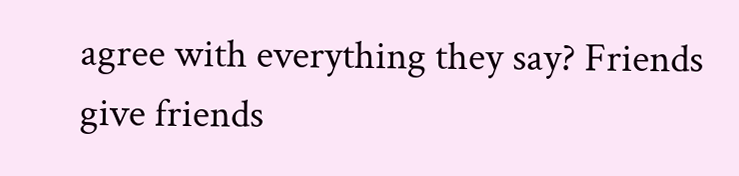agree with everything they say? Friends give friends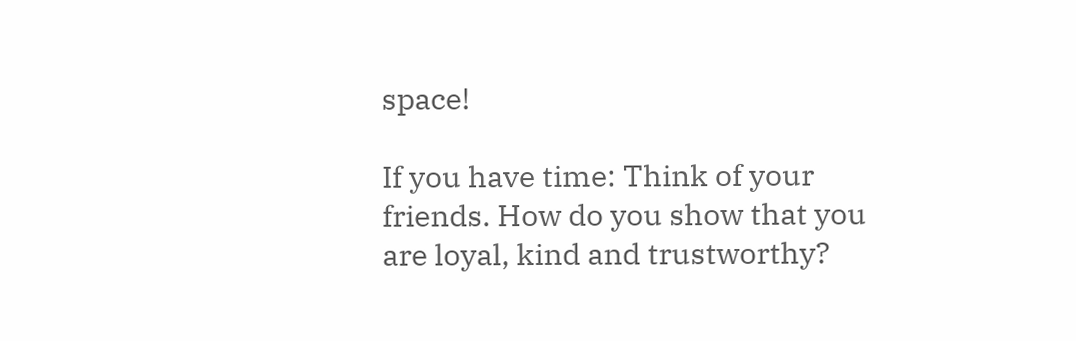space!

If you have time: Think of your friends. How do you show that you are loyal, kind and trustworthy?